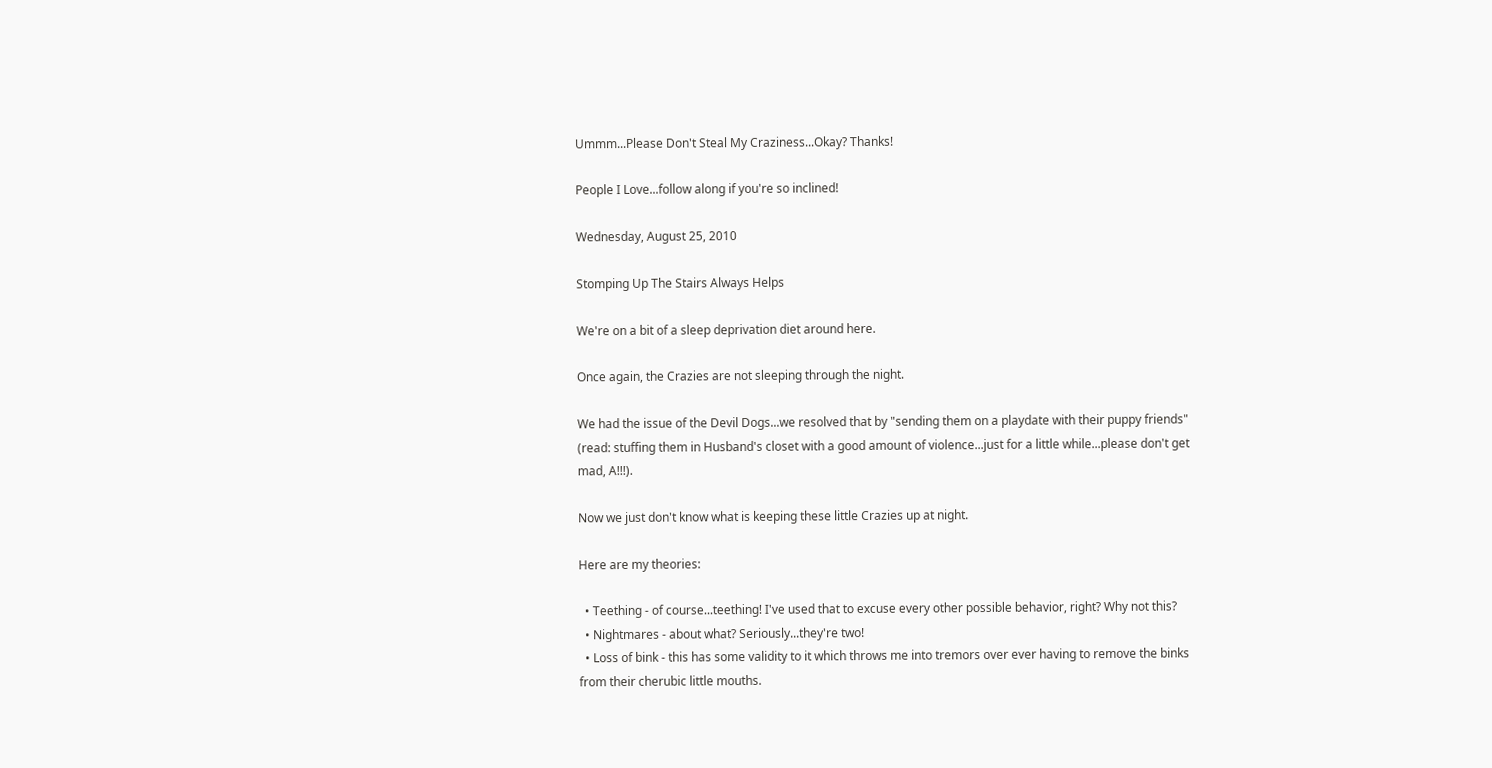Ummm...Please Don't Steal My Craziness...Okay? Thanks!

People I Love...follow along if you're so inclined!

Wednesday, August 25, 2010

Stomping Up The Stairs Always Helps

We're on a bit of a sleep deprivation diet around here.

Once again, the Crazies are not sleeping through the night.

We had the issue of the Devil Dogs...we resolved that by "sending them on a playdate with their puppy friends" (read: stuffing them in Husband's closet with a good amount of violence...just for a little while...please don't get mad, A!!!).

Now we just don't know what is keeping these little Crazies up at night.

Here are my theories:

  • Teething - of course...teething! I've used that to excuse every other possible behavior, right? Why not this?
  • Nightmares - about what? Seriously...they're two!
  • Loss of bink - this has some validity to it which throws me into tremors over ever having to remove the binks from their cherubic little mouths.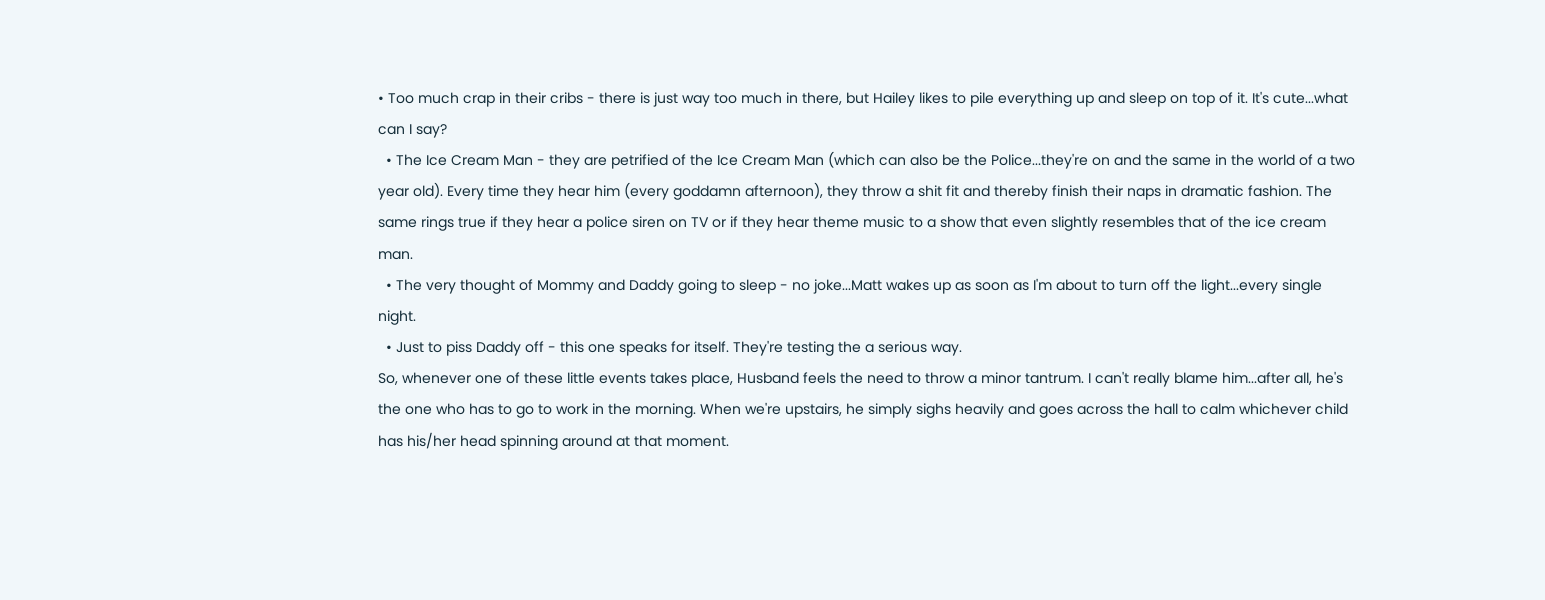• Too much crap in their cribs - there is just way too much in there, but Hailey likes to pile everything up and sleep on top of it. It's cute...what can I say?
  • The Ice Cream Man - they are petrified of the Ice Cream Man (which can also be the Police...they're on and the same in the world of a two year old). Every time they hear him (every goddamn afternoon), they throw a shit fit and thereby finish their naps in dramatic fashion. The same rings true if they hear a police siren on TV or if they hear theme music to a show that even slightly resembles that of the ice cream man.
  • The very thought of Mommy and Daddy going to sleep - no joke...Matt wakes up as soon as I'm about to turn off the light...every single night.
  • Just to piss Daddy off - this one speaks for itself. They're testing the a serious way.
So, whenever one of these little events takes place, Husband feels the need to throw a minor tantrum. I can't really blame him...after all, he's the one who has to go to work in the morning. When we're upstairs, he simply sighs heavily and goes across the hall to calm whichever child has his/her head spinning around at that moment.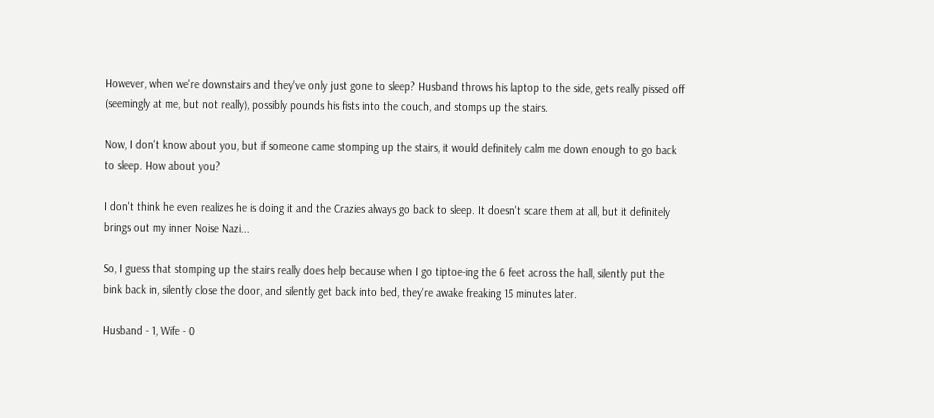However, when we're downstairs and they've only just gone to sleep? Husband throws his laptop to the side, gets really pissed off (seemingly at me, but not really), possibly pounds his fists into the couch, and stomps up the stairs.

Now, I don't know about you, but if someone came stomping up the stairs, it would definitely calm me down enough to go back to sleep. How about you?

I don't think he even realizes he is doing it and the Crazies always go back to sleep. It doesn't scare them at all, but it definitely brings out my inner Noise Nazi...

So, I guess that stomping up the stairs really does help because when I go tiptoe-ing the 6 feet across the hall, silently put the bink back in, silently close the door, and silently get back into bed, they're awake freaking 15 minutes later.

Husband - 1, Wife - 0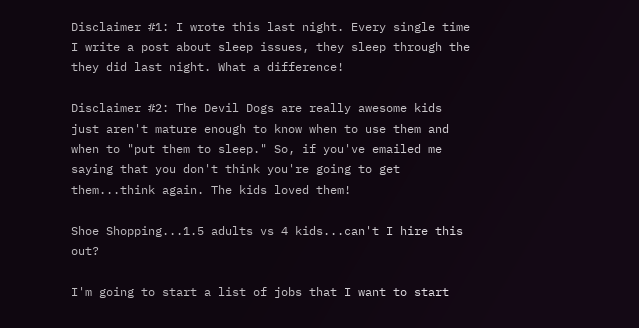Disclaimer #1: I wrote this last night. Every single time I write a post about sleep issues, they sleep through the they did last night. What a difference!

Disclaimer #2: The Devil Dogs are really awesome kids just aren't mature enough to know when to use them and when to "put them to sleep." So, if you've emailed me saying that you don't think you're going to get them...think again. The kids loved them!

Shoe Shopping...1.5 adults vs 4 kids...can't I hire this out?

I'm going to start a list of jobs that I want to start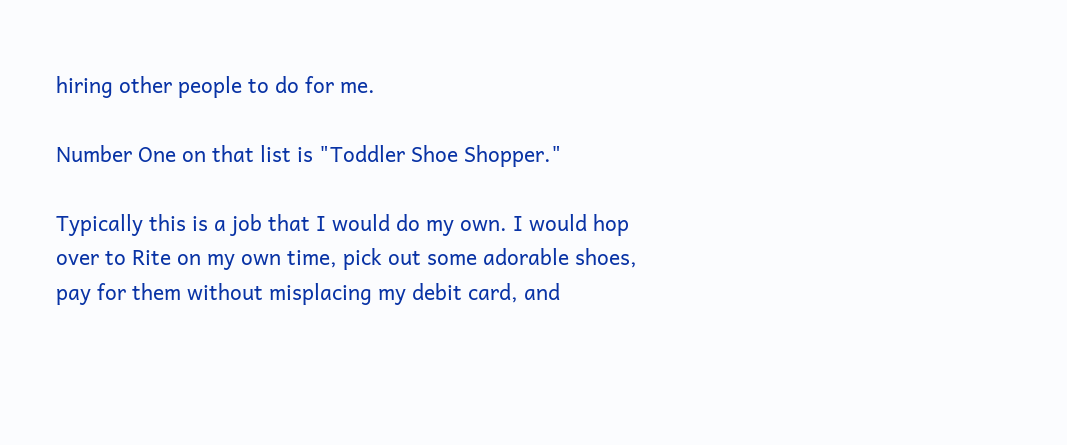hiring other people to do for me.

Number One on that list is "Toddler Shoe Shopper."

Typically this is a job that I would do my own. I would hop over to Rite on my own time, pick out some adorable shoes, pay for them without misplacing my debit card, and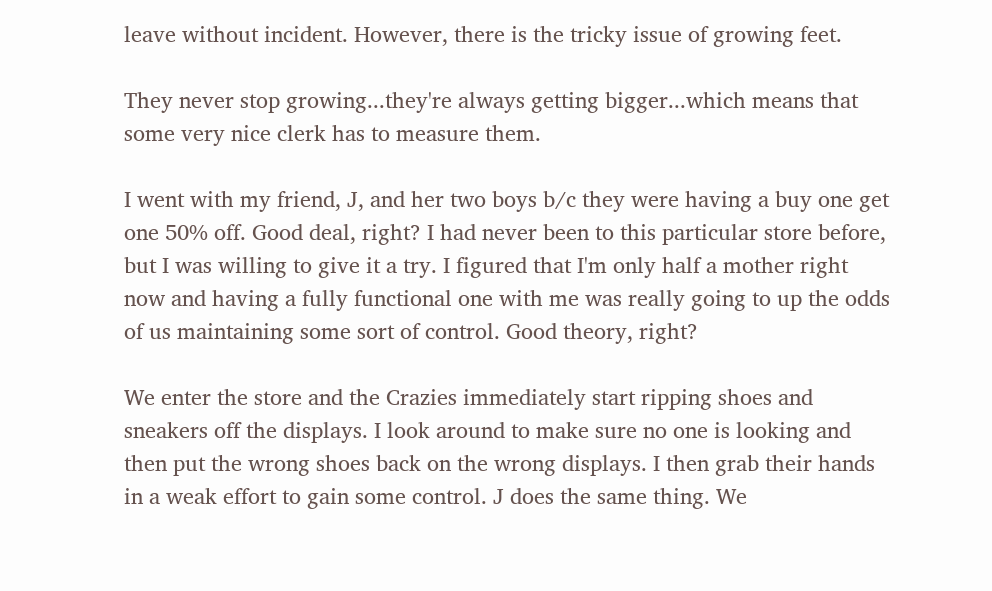leave without incident. However, there is the tricky issue of growing feet.

They never stop growing...they're always getting bigger...which means that some very nice clerk has to measure them.

I went with my friend, J, and her two boys b/c they were having a buy one get one 50% off. Good deal, right? I had never been to this particular store before, but I was willing to give it a try. I figured that I'm only half a mother right now and having a fully functional one with me was really going to up the odds of us maintaining some sort of control. Good theory, right?

We enter the store and the Crazies immediately start ripping shoes and sneakers off the displays. I look around to make sure no one is looking and then put the wrong shoes back on the wrong displays. I then grab their hands in a weak effort to gain some control. J does the same thing. We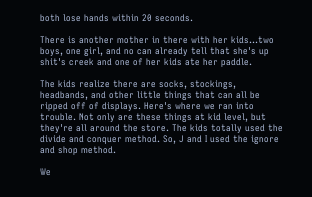both lose hands within 20 seconds.

There is another mother in there with her kids...two boys, one girl, and no can already tell that she's up shit's creek and one of her kids ate her paddle.

The kids realize there are socks, stockings, headbands, and other little things that can all be ripped off of displays. Here's where we ran into trouble. Not only are these things at kid level, but they're all around the store. The kids totally used the divide and conquer method. So, J and I used the ignore and shop method.

We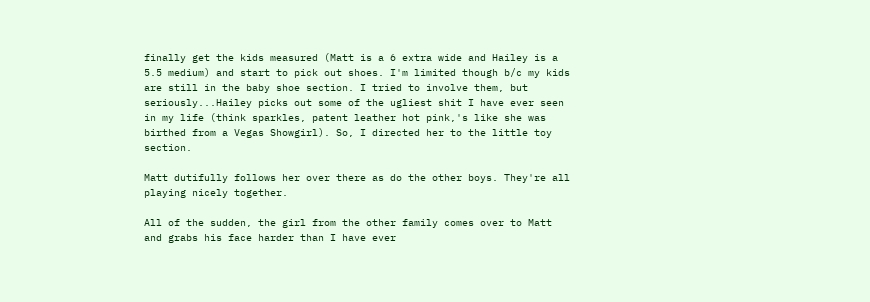finally get the kids measured (Matt is a 6 extra wide and Hailey is a 5.5 medium) and start to pick out shoes. I'm limited though b/c my kids are still in the baby shoe section. I tried to involve them, but seriously...Hailey picks out some of the ugliest shit I have ever seen in my life (think sparkles, patent leather hot pink,'s like she was birthed from a Vegas Showgirl). So, I directed her to the little toy section.

Matt dutifully follows her over there as do the other boys. They're all playing nicely together.

All of the sudden, the girl from the other family comes over to Matt and grabs his face harder than I have ever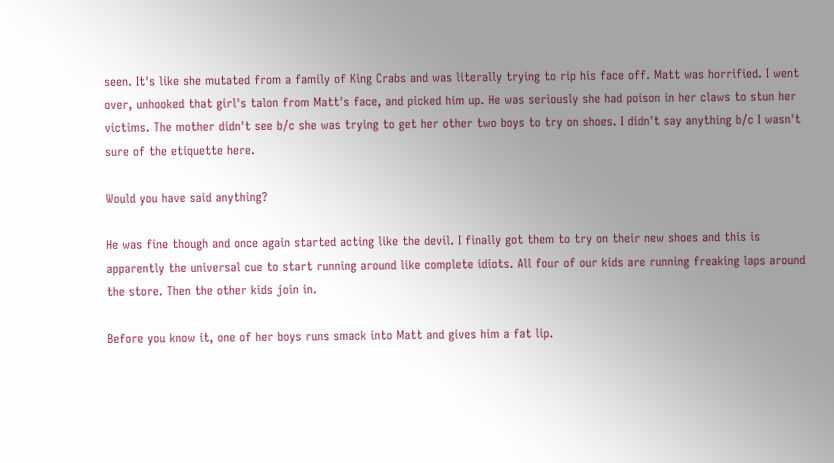seen. It's like she mutated from a family of King Crabs and was literally trying to rip his face off. Matt was horrified. I went over, unhooked that girl's talon from Matt's face, and picked him up. He was seriously she had poison in her claws to stun her victims. The mother didn't see b/c she was trying to get her other two boys to try on shoes. I didn't say anything b/c I wasn't sure of the etiquette here.

Would you have said anything?

He was fine though and once again started acting like the devil. I finally got them to try on their new shoes and this is apparently the universal cue to start running around like complete idiots. All four of our kids are running freaking laps around the store. Then the other kids join in.

Before you know it, one of her boys runs smack into Matt and gives him a fat lip.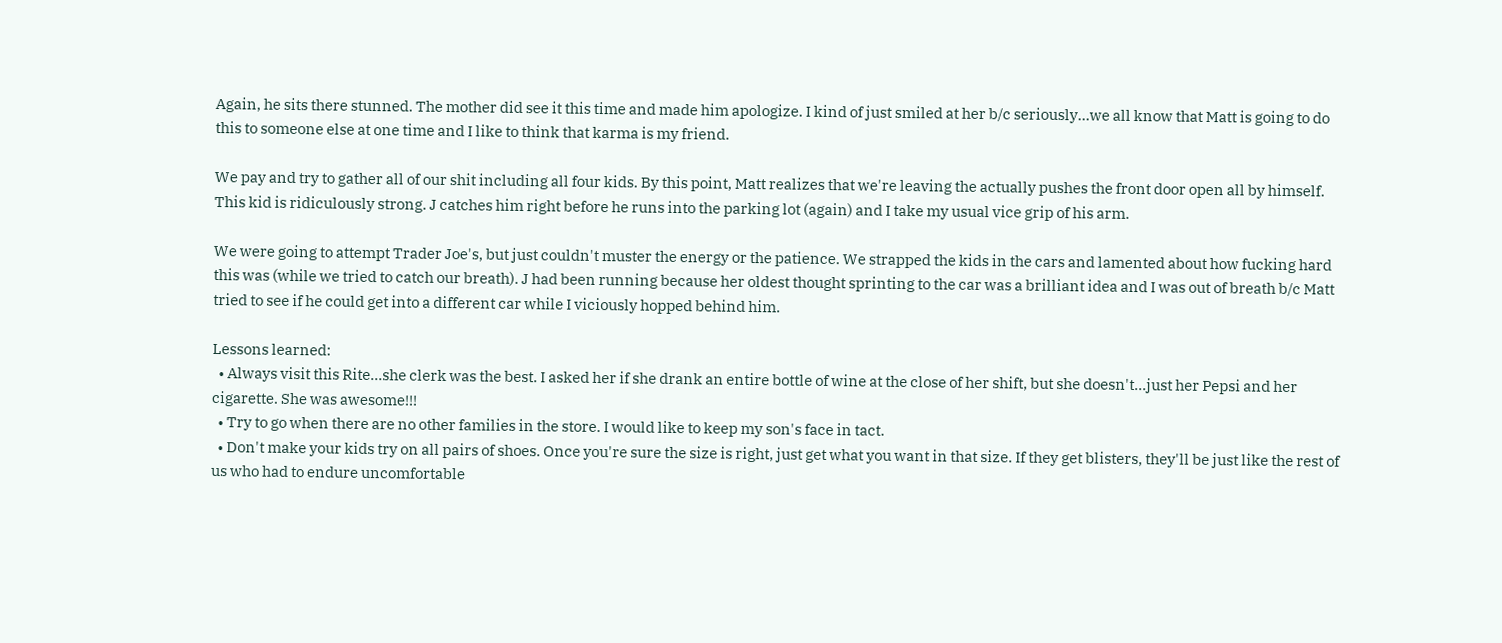Again, he sits there stunned. The mother did see it this time and made him apologize. I kind of just smiled at her b/c seriously...we all know that Matt is going to do this to someone else at one time and I like to think that karma is my friend.

We pay and try to gather all of our shit including all four kids. By this point, Matt realizes that we're leaving the actually pushes the front door open all by himself. This kid is ridiculously strong. J catches him right before he runs into the parking lot (again) and I take my usual vice grip of his arm.

We were going to attempt Trader Joe's, but just couldn't muster the energy or the patience. We strapped the kids in the cars and lamented about how fucking hard this was (while we tried to catch our breath). J had been running because her oldest thought sprinting to the car was a brilliant idea and I was out of breath b/c Matt tried to see if he could get into a different car while I viciously hopped behind him.

Lessons learned:
  • Always visit this Rite...she clerk was the best. I asked her if she drank an entire bottle of wine at the close of her shift, but she doesn't...just her Pepsi and her cigarette. She was awesome!!!
  • Try to go when there are no other families in the store. I would like to keep my son's face in tact.
  • Don't make your kids try on all pairs of shoes. Once you're sure the size is right, just get what you want in that size. If they get blisters, they'll be just like the rest of us who had to endure uncomfortable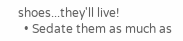shoes...they'll live!
  • Sedate them as much as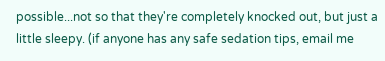possible...not so that they're completely knocked out, but just a little sleepy. (if anyone has any safe sedation tips, email me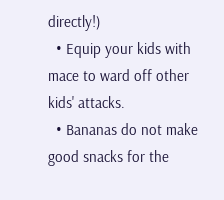directly!)
  • Equip your kids with mace to ward off other kids' attacks.
  • Bananas do not make good snacks for the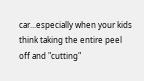car...especially when your kids think taking the entire peel off and "cutting"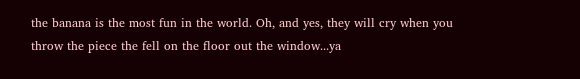the banana is the most fun in the world. Oh, and yes, they will cry when you throw the piece the fell on the floor out the window...ya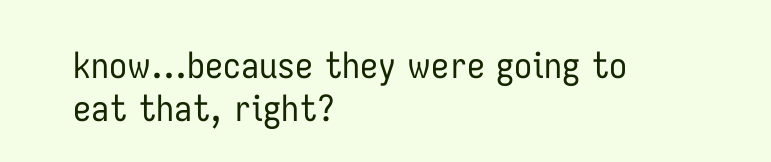know...because they were going to eat that, right?